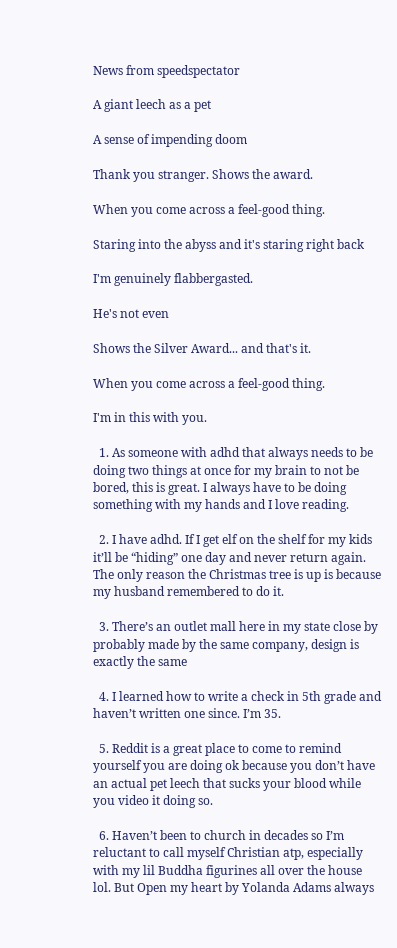News from speedspectator

A giant leech as a pet

A sense of impending doom

Thank you stranger. Shows the award.

When you come across a feel-good thing.

Staring into the abyss and it's staring right back

I'm genuinely flabbergasted.

He's not even

Shows the Silver Award... and that's it.

When you come across a feel-good thing.

I'm in this with you.

  1. As someone with adhd that always needs to be doing two things at once for my brain to not be bored, this is great. I always have to be doing something with my hands and I love reading.

  2. I have adhd. If I get elf on the shelf for my kids it’ll be “hiding” one day and never return again. The only reason the Christmas tree is up is because my husband remembered to do it.

  3. There’s an outlet mall here in my state close by probably made by the same company, design is exactly the same

  4. I learned how to write a check in 5th grade and haven’t written one since. I’m 35.

  5. Reddit is a great place to come to remind yourself you are doing ok because you don’t have an actual pet leech that sucks your blood while you video it doing so.

  6. Haven’t been to church in decades so I’m reluctant to call myself Christian atp, especially with my lil Buddha figurines all over the house lol. But Open my heart by Yolanda Adams always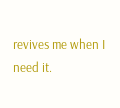revives me when I need it.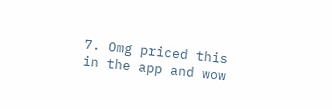7. Omg priced this in the app and wow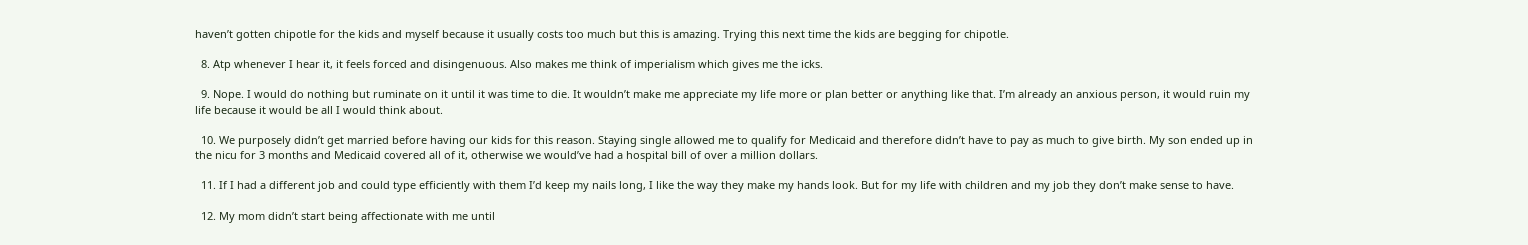haven’t gotten chipotle for the kids and myself because it usually costs too much but this is amazing. Trying this next time the kids are begging for chipotle.

  8. Atp whenever I hear it, it feels forced and disingenuous. Also makes me think of imperialism which gives me the icks.

  9. Nope. I would do nothing but ruminate on it until it was time to die. It wouldn’t make me appreciate my life more or plan better or anything like that. I’m already an anxious person, it would ruin my life because it would be all I would think about.

  10. We purposely didn’t get married before having our kids for this reason. Staying single allowed me to qualify for Medicaid and therefore didn’t have to pay as much to give birth. My son ended up in the nicu for 3 months and Medicaid covered all of it, otherwise we would’ve had a hospital bill of over a million dollars.

  11. If I had a different job and could type efficiently with them I’d keep my nails long, I like the way they make my hands look. But for my life with children and my job they don’t make sense to have.

  12. My mom didn’t start being affectionate with me until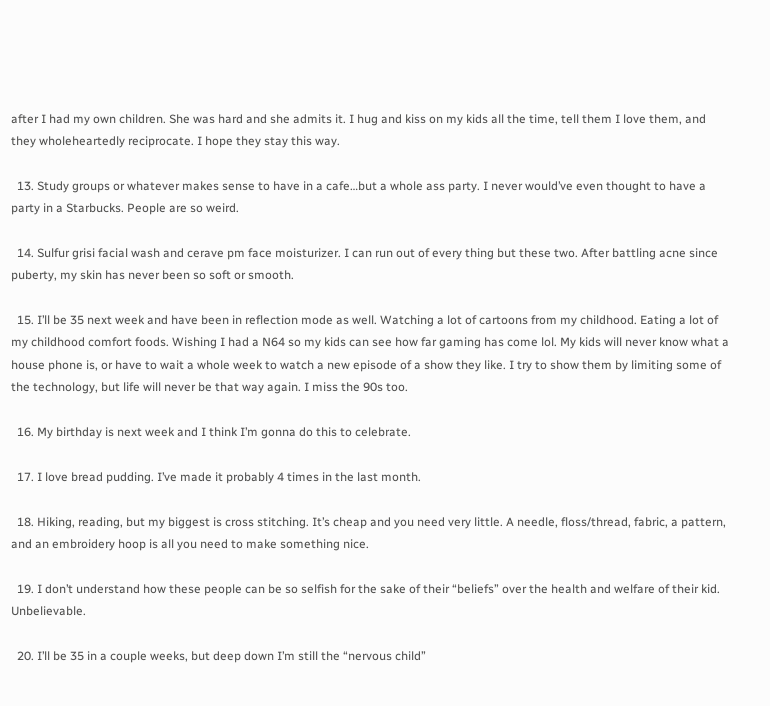after I had my own children. She was hard and she admits it. I hug and kiss on my kids all the time, tell them I love them, and they wholeheartedly reciprocate. I hope they stay this way.

  13. Study groups or whatever makes sense to have in a cafe…but a whole ass party. I never would’ve even thought to have a party in a Starbucks. People are so weird.

  14. Sulfur grisi facial wash and cerave pm face moisturizer. I can run out of every thing but these two. After battling acne since puberty, my skin has never been so soft or smooth.

  15. I’ll be 35 next week and have been in reflection mode as well. Watching a lot of cartoons from my childhood. Eating a lot of my childhood comfort foods. Wishing I had a N64 so my kids can see how far gaming has come lol. My kids will never know what a house phone is, or have to wait a whole week to watch a new episode of a show they like. I try to show them by limiting some of the technology, but life will never be that way again. I miss the 90s too.

  16. My birthday is next week and I think I’m gonna do this to celebrate.

  17. I love bread pudding. I’ve made it probably 4 times in the last month.

  18. Hiking, reading, but my biggest is cross stitching. It’s cheap and you need very little. A needle, floss/thread, fabric, a pattern, and an embroidery hoop is all you need to make something nice.

  19. I don’t understand how these people can be so selfish for the sake of their “beliefs” over the health and welfare of their kid. Unbelievable.

  20. I’ll be 35 in a couple weeks, but deep down I’m still the “nervous child”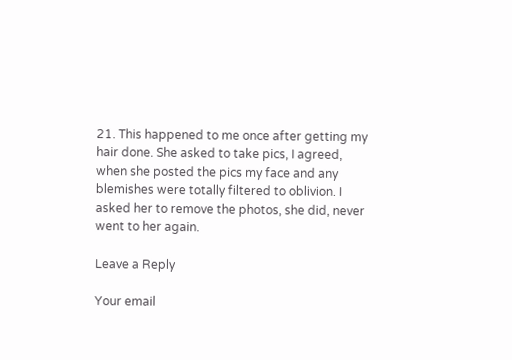21. This happened to me once after getting my hair done. She asked to take pics, I agreed, when she posted the pics my face and any blemishes were totally filtered to oblivion. I asked her to remove the photos, she did, never went to her again.

Leave a Reply

Your email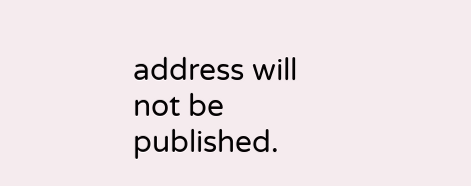address will not be published.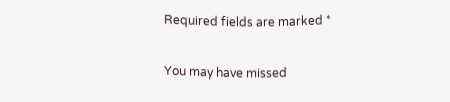Required fields are marked *

You may have missed